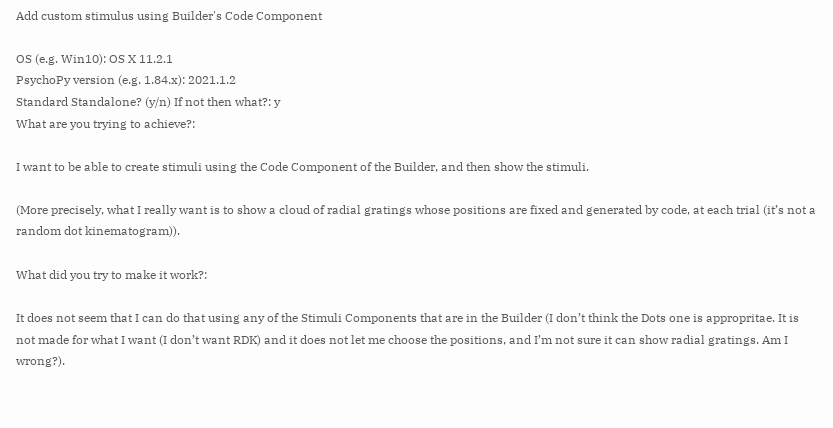Add custom stimulus using Builder's Code Component

OS (e.g. Win10): OS X 11.2.1
PsychoPy version (e.g. 1.84.x): 2021.1.2
Standard Standalone? (y/n) If not then what?: y
What are you trying to achieve?:

I want to be able to create stimuli using the Code Component of the Builder, and then show the stimuli.

(More precisely, what I really want is to show a cloud of radial gratings whose positions are fixed and generated by code, at each trial (it’s not a random dot kinematogram)).

What did you try to make it work?:

It does not seem that I can do that using any of the Stimuli Components that are in the Builder (I don’t think the Dots one is appropritae. It is not made for what I want (I don’t want RDK) and it does not let me choose the positions, and I’m not sure it can show radial gratings. Am I wrong?).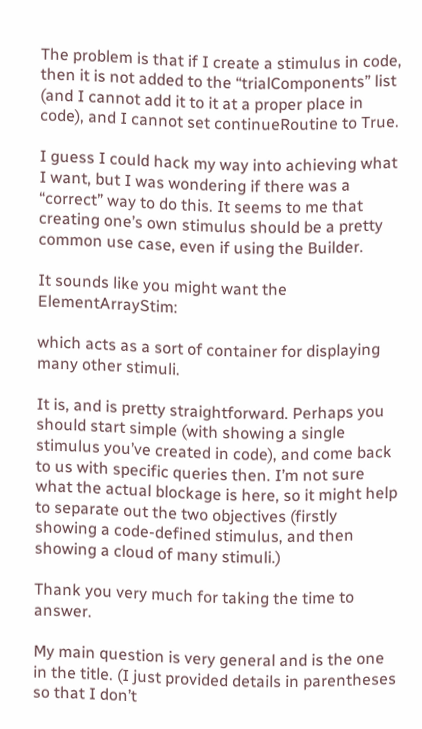The problem is that if I create a stimulus in code, then it is not added to the “trialComponents” list (and I cannot add it to it at a proper place in code), and I cannot set continueRoutine to True.

I guess I could hack my way into achieving what I want, but I was wondering if there was a “correct” way to do this. It seems to me that creating one’s own stimulus should be a pretty common use case, even if using the Builder.

It sounds like you might want the ElementArrayStim:

which acts as a sort of container for displaying many other stimuli.

It is, and is pretty straightforward. Perhaps you should start simple (with showing a single stimulus you’ve created in code), and come back to us with specific queries then. I’m not sure what the actual blockage is here, so it might help to separate out the two objectives (firstly showing a code-defined stimulus, and then showing a cloud of many stimuli.)

Thank you very much for taking the time to answer.

My main question is very general and is the one in the title. (I just provided details in parentheses so that I don’t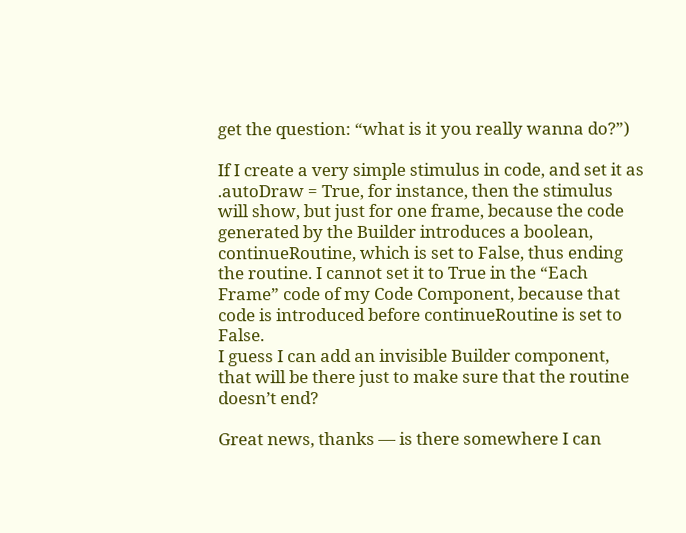get the question: “what is it you really wanna do?”)

If I create a very simple stimulus in code, and set it as .autoDraw = True, for instance, then the stimulus will show, but just for one frame, because the code generated by the Builder introduces a boolean, continueRoutine, which is set to False, thus ending the routine. I cannot set it to True in the “Each Frame” code of my Code Component, because that code is introduced before continueRoutine is set to False.
I guess I can add an invisible Builder component, that will be there just to make sure that the routine doesn’t end?

Great news, thanks — is there somewhere I can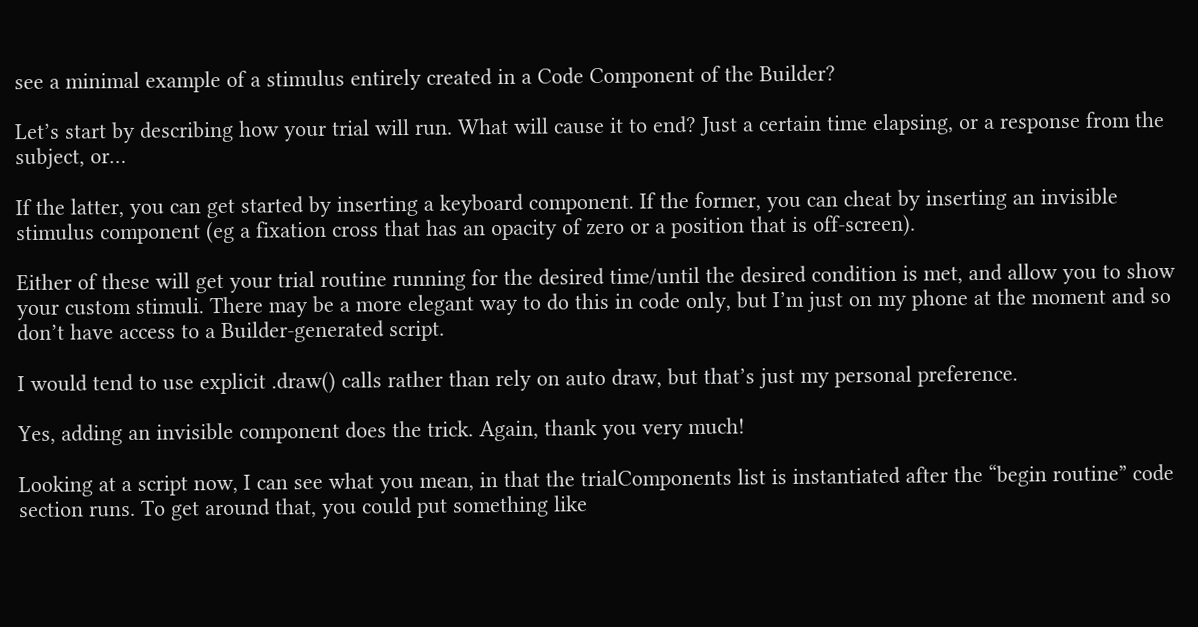see a minimal example of a stimulus entirely created in a Code Component of the Builder?

Let’s start by describing how your trial will run. What will cause it to end? Just a certain time elapsing, or a response from the subject, or…

If the latter, you can get started by inserting a keyboard component. If the former, you can cheat by inserting an invisible stimulus component (eg a fixation cross that has an opacity of zero or a position that is off-screen).

Either of these will get your trial routine running for the desired time/until the desired condition is met, and allow you to show your custom stimuli. There may be a more elegant way to do this in code only, but I’m just on my phone at the moment and so don’t have access to a Builder-generated script.

I would tend to use explicit .draw() calls rather than rely on auto draw, but that’s just my personal preference.

Yes, adding an invisible component does the trick. Again, thank you very much!

Looking at a script now, I can see what you mean, in that the trialComponents list is instantiated after the “begin routine” code section runs. To get around that, you could put something like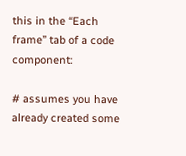this in the “Each frame” tab of a code component:

# assumes you have already created some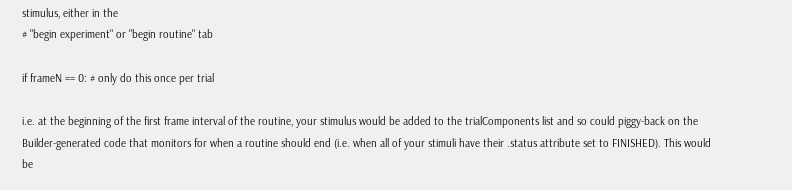stimulus, either in the
# "begin experiment" or "begin routine" tab

if frameN == 0: # only do this once per trial

i.e. at the beginning of the first frame interval of the routine, your stimulus would be added to the trialComponents list and so could piggy-back on the Builder-generated code that monitors for when a routine should end (i.e. when all of your stimuli have their .status attribute set to FINISHED). This would be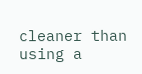cleaner than using a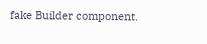fake Builder component.